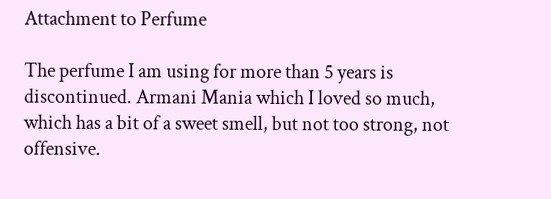Attachment to Perfume

The perfume I am using for more than 5 years is discontinued. Armani Mania which I loved so much, which has a bit of a sweet smell, but not too strong, not offensive.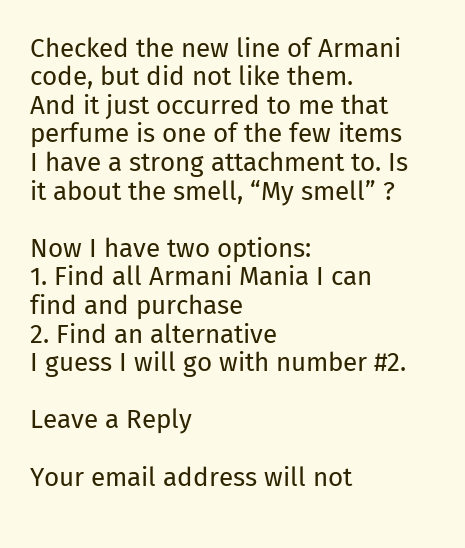Checked the new line of Armani code, but did not like them.
And it just occurred to me that perfume is one of the few items I have a strong attachment to. Is it about the smell, “My smell” ?

Now I have two options:
1. Find all Armani Mania I can find and purchase
2. Find an alternative
I guess I will go with number #2.

Leave a Reply

Your email address will not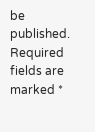be published. Required fields are marked *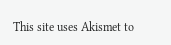This site uses Akismet to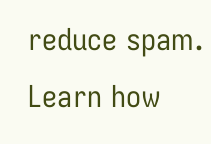reduce spam. Learn how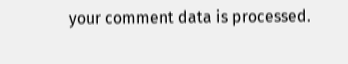your comment data is processed.